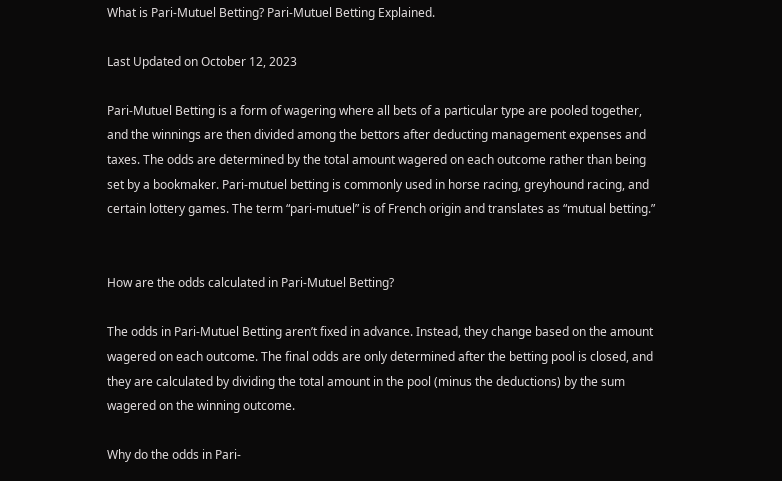What is Pari-Mutuel Betting? Pari-Mutuel Betting Explained.

Last Updated on October 12, 2023

Pari-Mutuel Betting is a form of wagering where all bets of a particular type are pooled together, and the winnings are then divided among the bettors after deducting management expenses and taxes. The odds are determined by the total amount wagered on each outcome rather than being set by a bookmaker. Pari-mutuel betting is commonly used in horse racing, greyhound racing, and certain lottery games. The term “pari-mutuel” is of French origin and translates as “mutual betting.”


How are the odds calculated in Pari-Mutuel Betting?

The odds in Pari-Mutuel Betting aren’t fixed in advance. Instead, they change based on the amount wagered on each outcome. The final odds are only determined after the betting pool is closed, and they are calculated by dividing the total amount in the pool (minus the deductions) by the sum wagered on the winning outcome.

Why do the odds in Pari-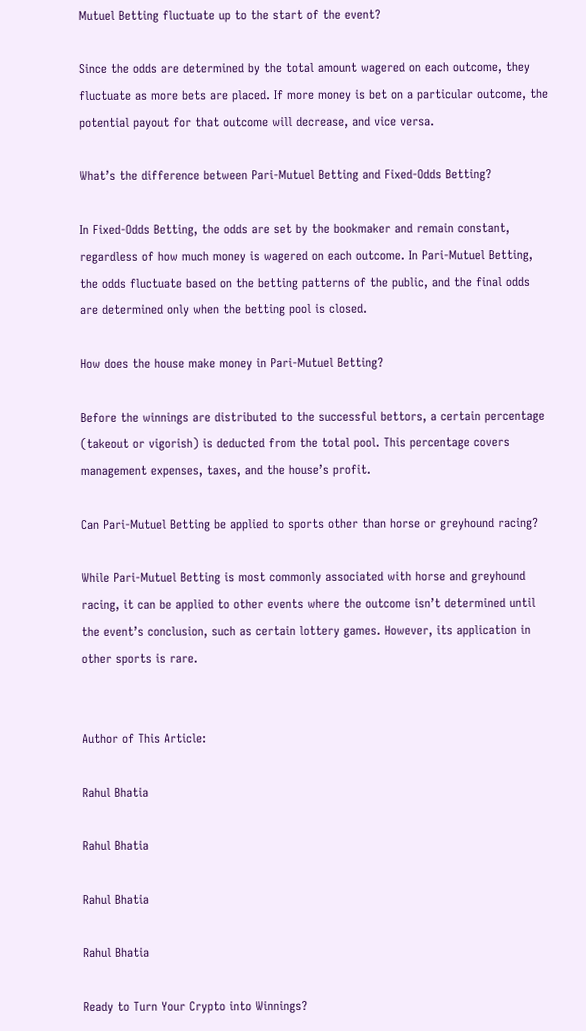Mutuel Betting fluctuate up to the start of the event?

Since the odds are determined by the total amount wagered on each outcome, they fluctuate as more bets are placed. If more money is bet on a particular outcome, the potential payout for that outcome will decrease, and vice versa.

What’s the difference between Pari-Mutuel Betting and Fixed-Odds Betting?

In Fixed-Odds Betting, the odds are set by the bookmaker and remain constant, regardless of how much money is wagered on each outcome. In Pari-Mutuel Betting, the odds fluctuate based on the betting patterns of the public, and the final odds are determined only when the betting pool is closed.

How does the house make money in Pari-Mutuel Betting?

Before the winnings are distributed to the successful bettors, a certain percentage (takeout or vigorish) is deducted from the total pool. This percentage covers management expenses, taxes, and the house’s profit.

Can Pari-Mutuel Betting be applied to sports other than horse or greyhound racing?

While Pari-Mutuel Betting is most commonly associated with horse and greyhound racing, it can be applied to other events where the outcome isn’t determined until the event’s conclusion, such as certain lottery games. However, its application in other sports is rare.


Author of This Article:

Rahul Bhatia

Rahul Bhatia

Rahul Bhatia

Rahul Bhatia

Ready to Turn Your Crypto into Winnings?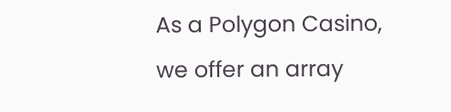As a Polygon Casino, we offer an array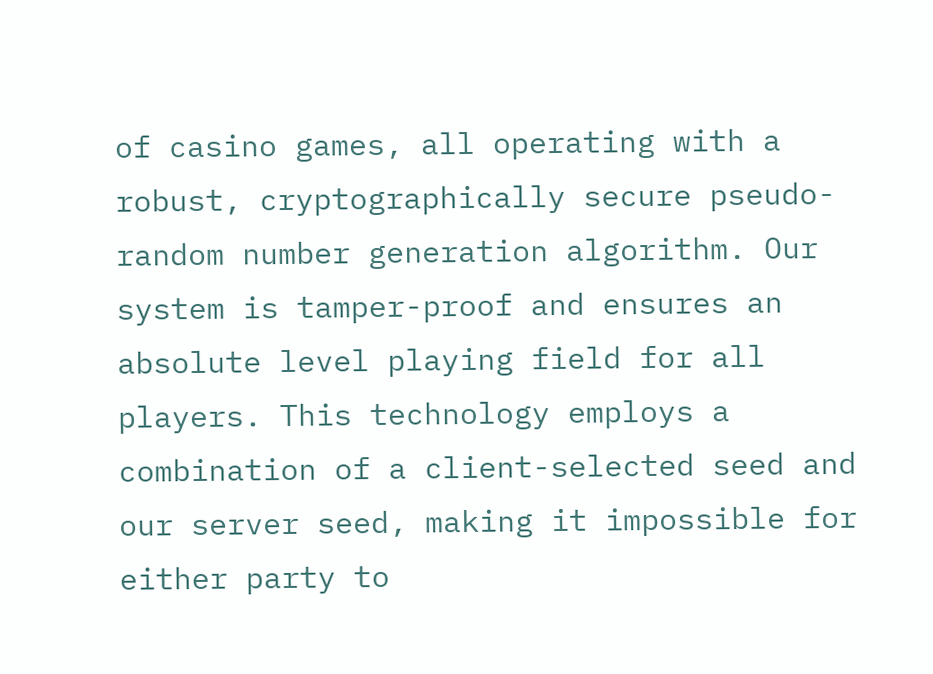of casino games, all operating with a robust, cryptographically secure pseudo-random number generation algorithm. Our system is tamper-proof and ensures an absolute level playing field for all players. This technology employs a combination of a client-selected seed and our server seed, making it impossible for either party to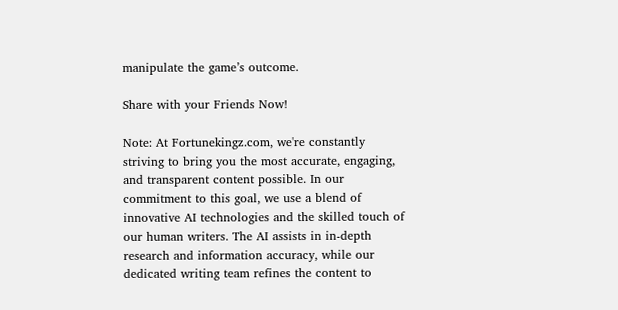manipulate the game’s outcome.

Share with your Friends Now!

Note: At Fortunekingz.com, we're constantly striving to bring you the most accurate, engaging, and transparent content possible. In our commitment to this goal, we use a blend of innovative AI technologies and the skilled touch of our human writers. The AI assists in in-depth research and information accuracy, while our dedicated writing team refines the content to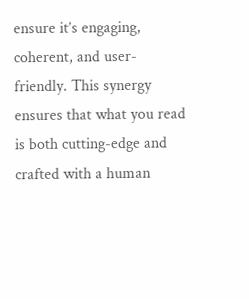ensure it’s engaging, coherent, and user-friendly. This synergy ensures that what you read is both cutting-edge and crafted with a human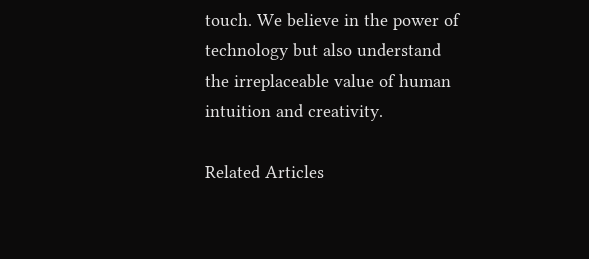touch. We believe in the power of technology but also understand the irreplaceable value of human intuition and creativity.

Related Articles